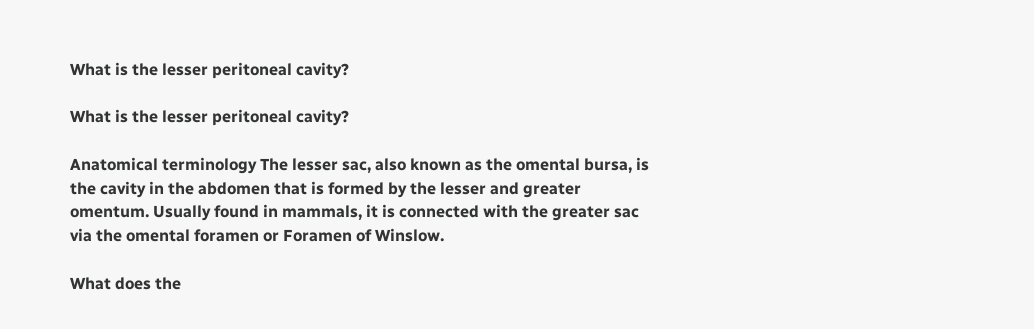What is the lesser peritoneal cavity?

What is the lesser peritoneal cavity?

Anatomical terminology The lesser sac, also known as the omental bursa, is the cavity in the abdomen that is formed by the lesser and greater omentum. Usually found in mammals, it is connected with the greater sac via the omental foramen or Foramen of Winslow.

What does the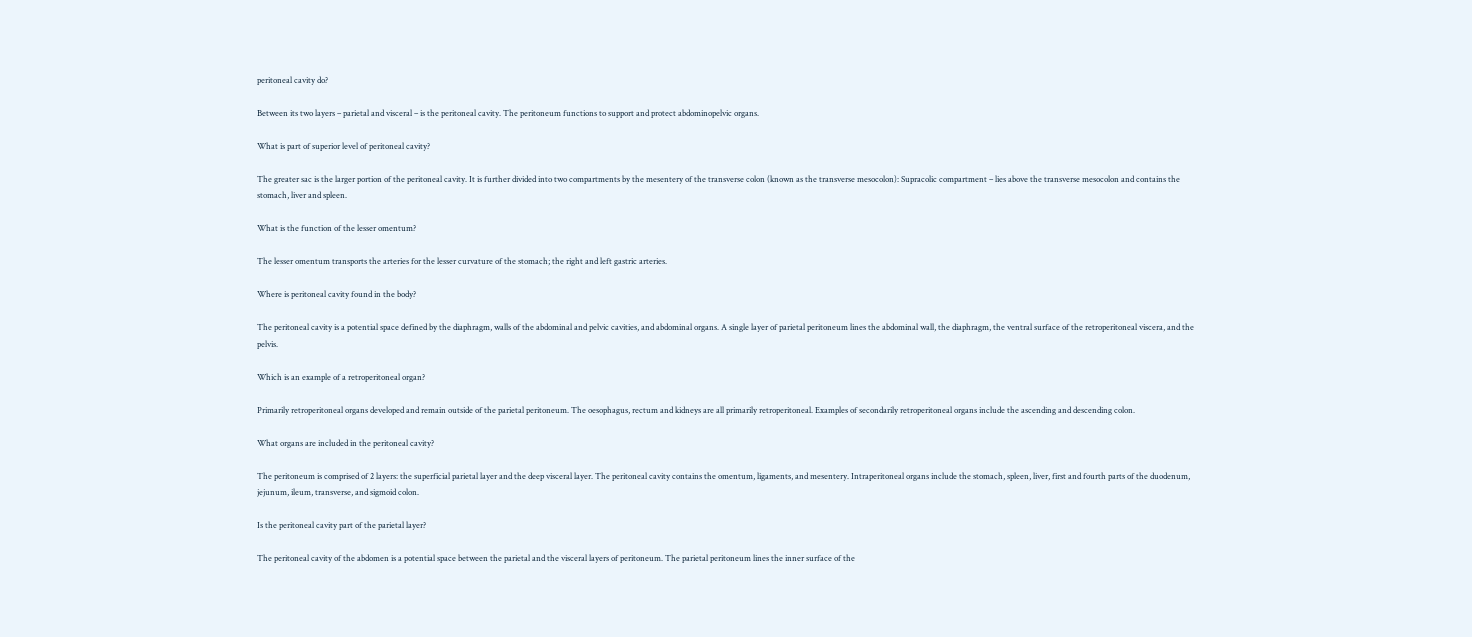peritoneal cavity do?

Between its two layers – parietal and visceral – is the peritoneal cavity. The peritoneum functions to support and protect abdominopelvic organs.

What is part of superior level of peritoneal cavity?

The greater sac is the larger portion of the peritoneal cavity. It is further divided into two compartments by the mesentery of the transverse colon (known as the transverse mesocolon): Supracolic compartment – lies above the transverse mesocolon and contains the stomach, liver and spleen.

What is the function of the lesser omentum?

The lesser omentum transports the arteries for the lesser curvature of the stomach; the right and left gastric arteries.

Where is peritoneal cavity found in the body?

The peritoneal cavity is a potential space defined by the diaphragm, walls of the abdominal and pelvic cavities, and abdominal organs. A single layer of parietal peritoneum lines the abdominal wall, the diaphragm, the ventral surface of the retroperitoneal viscera, and the pelvis.

Which is an example of a retroperitoneal organ?

Primarily retroperitoneal organs developed and remain outside of the parietal peritoneum. The oesophagus, rectum and kidneys are all primarily retroperitoneal. Examples of secondarily retroperitoneal organs include the ascending and descending colon.

What organs are included in the peritoneal cavity?

The peritoneum is comprised of 2 layers: the superficial parietal layer and the deep visceral layer. The peritoneal cavity contains the omentum, ligaments, and mesentery. Intraperitoneal organs include the stomach, spleen, liver, first and fourth parts of the duodenum, jejunum, ileum, transverse, and sigmoid colon.

Is the peritoneal cavity part of the parietal layer?

The peritoneal cavity of the abdomen is a potential space between the parietal and the visceral layers of peritoneum. The parietal peritoneum lines the inner surface of the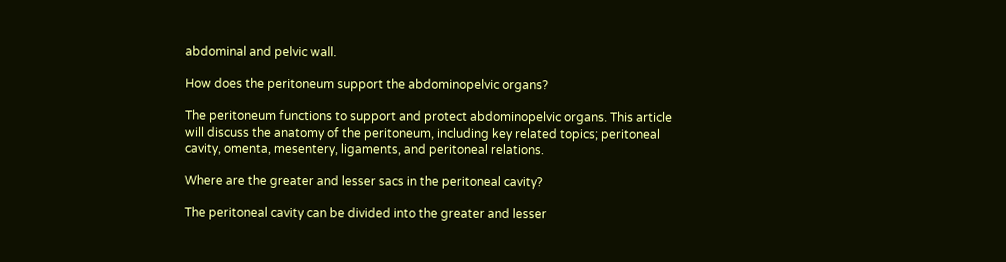abdominal and pelvic wall.

How does the peritoneum support the abdominopelvic organs?

The peritoneum functions to support and protect abdominopelvic organs. This article will discuss the anatomy of the peritoneum, including key related topics; peritoneal cavity, omenta, mesentery, ligaments, and peritoneal relations.

Where are the greater and lesser sacs in the peritoneal cavity?

The peritoneal cavity can be divided into the greater and lesser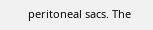peritoneal sacs. The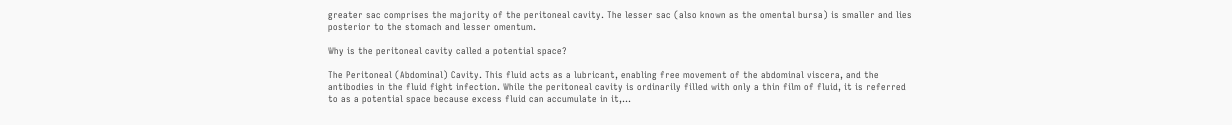greater sac comprises the majority of the peritoneal cavity. The lesser sac (also known as the omental bursa) is smaller and lies posterior to the stomach and lesser omentum.

Why is the peritoneal cavity called a potential space?

The Peritoneal (Abdominal) Cavity. This fluid acts as a lubricant, enabling free movement of the abdominal viscera, and the antibodies in the fluid fight infection. While the peritoneal cavity is ordinarily filled with only a thin film of fluid, it is referred to as a potential space because excess fluid can accumulate in it,…